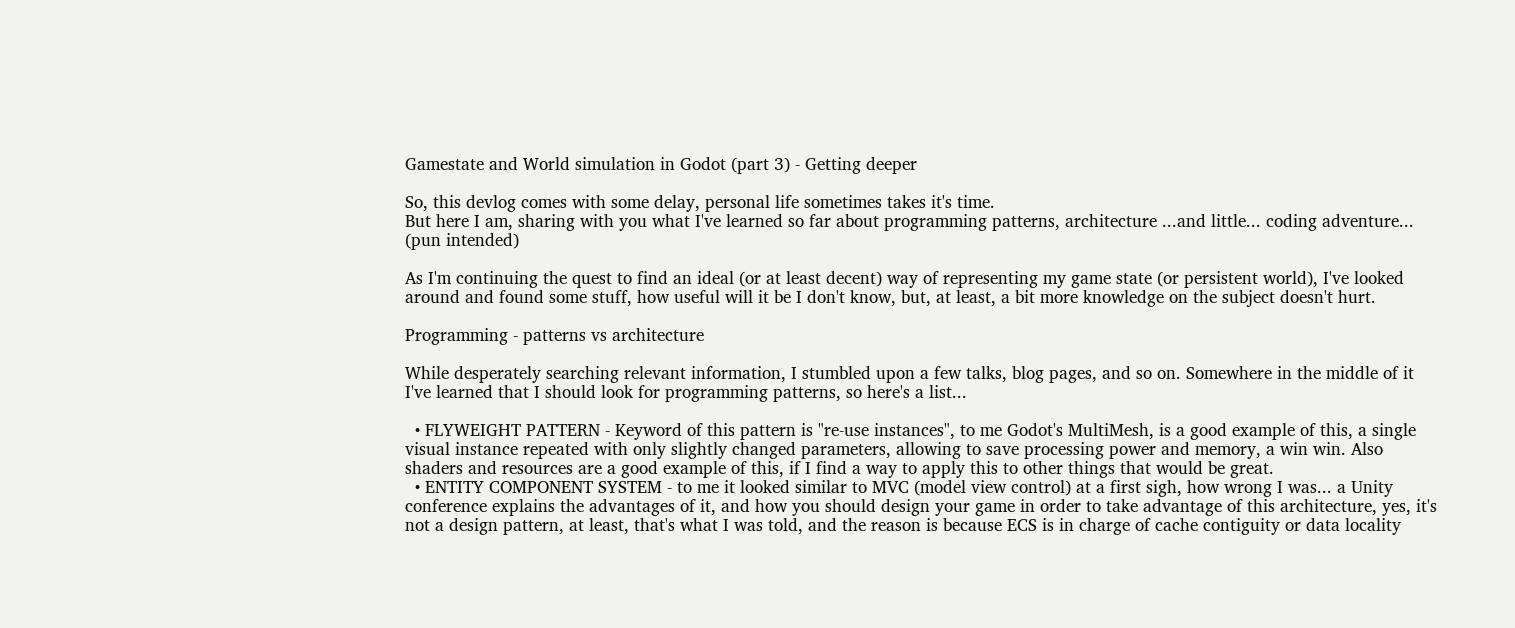Gamestate and World simulation in Godot (part 3) - Getting deeper

So, this devlog comes with some delay, personal life sometimes takes it's time.
But here I am, sharing with you what I've learned so far about programming patterns, architecture ...and little... coding adventure... (pun intended)

As I'm continuing the quest to find an ideal (or at least decent) way of representing my game state (or persistent world), I've looked around and found some stuff, how useful will it be I don't know, but, at least, a bit more knowledge on the subject doesn't hurt.

Programming - patterns vs architecture

While desperately searching relevant information, I stumbled upon a few talks, blog pages, and so on. Somewhere in the middle of it I've learned that I should look for programming patterns, so here's a list...

  • FLYWEIGHT PATTERN - Keyword of this pattern is "re-use instances", to me Godot's MultiMesh, is a good example of this, a single visual instance repeated with only slightly changed parameters, allowing to save processing power and memory, a win win. Also shaders and resources are a good example of this, if I find a way to apply this to other things that would be great.
  • ENTITY COMPONENT SYSTEM - to me it looked similar to MVC (model view control) at a first sigh, how wrong I was... a Unity conference explains the advantages of it, and how you should design your game in order to take advantage of this architecture, yes, it's not a design pattern, at least, that's what I was told, and the reason is because ECS is in charge of cache contiguity or data locality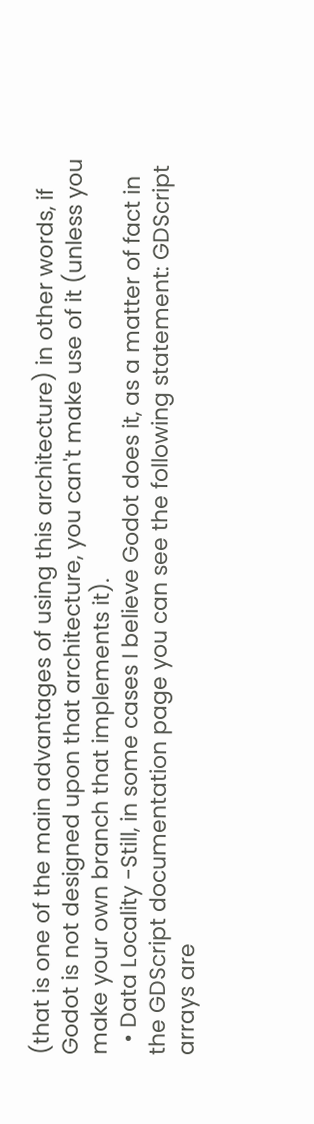(that is one of the main advantages of using this architecture) in other words, if Godot is not designed upon that architecture, you can't make use of it (unless you make your own branch that implements it).
  • Data Locality -Still, in some cases I believe Godot does it, as a matter of fact in the GDScript documentation page you can see the following statement: GDScript arrays are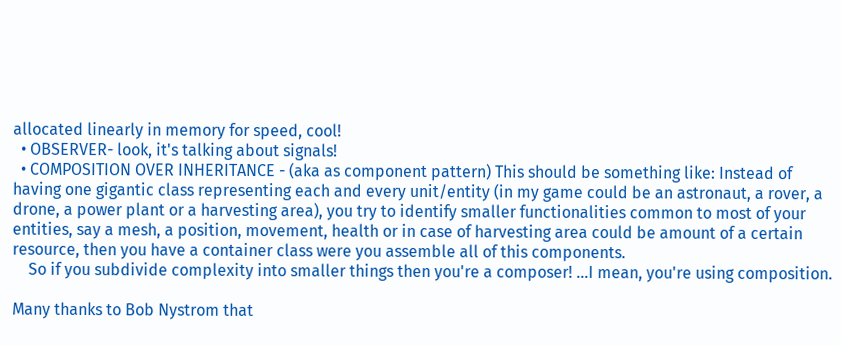allocated linearly in memory for speed, cool!
  • OBSERVER- look, it's talking about signals!
  • COMPOSITION OVER INHERITANCE - (aka as component pattern) This should be something like: Instead of having one gigantic class representing each and every unit/entity (in my game could be an astronaut, a rover, a drone, a power plant or a harvesting area), you try to identify smaller functionalities common to most of your entities, say a mesh, a position, movement, health or in case of harvesting area could be amount of a certain resource, then you have a container class were you assemble all of this components.
    So if you subdivide complexity into smaller things then you're a composer! ...I mean, you're using composition.

Many thanks to Bob Nystrom that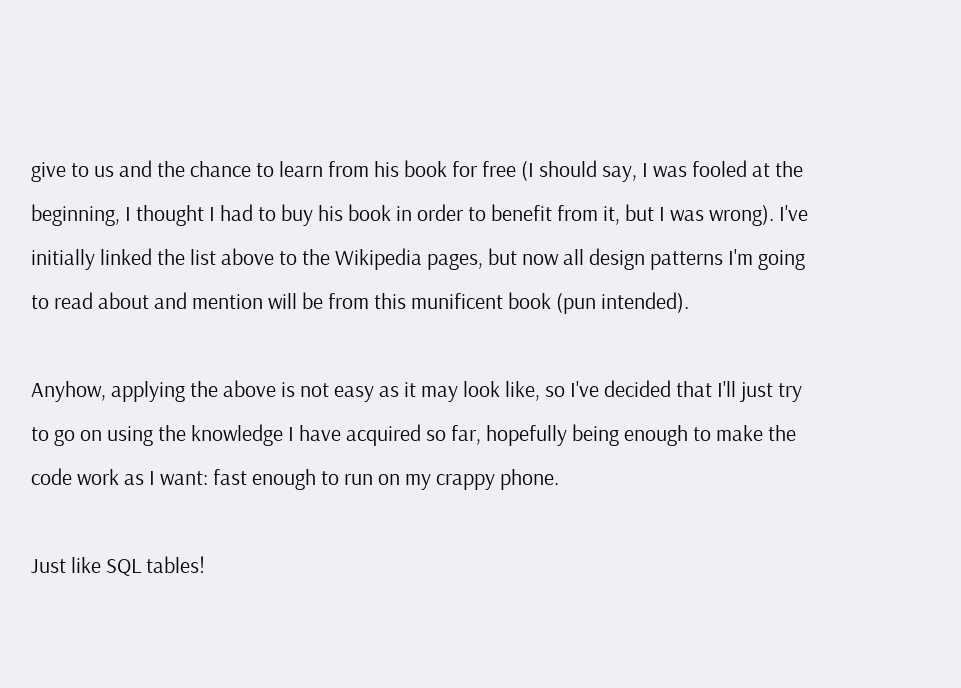give to us and the chance to learn from his book for free (I should say, I was fooled at the beginning, I thought I had to buy his book in order to benefit from it, but I was wrong). I've initially linked the list above to the Wikipedia pages, but now all design patterns I'm going to read about and mention will be from this munificent book (pun intended).

Anyhow, applying the above is not easy as it may look like, so I've decided that I'll just try to go on using the knowledge I have acquired so far, hopefully being enough to make the code work as I want: fast enough to run on my crappy phone.

Just like SQL tables!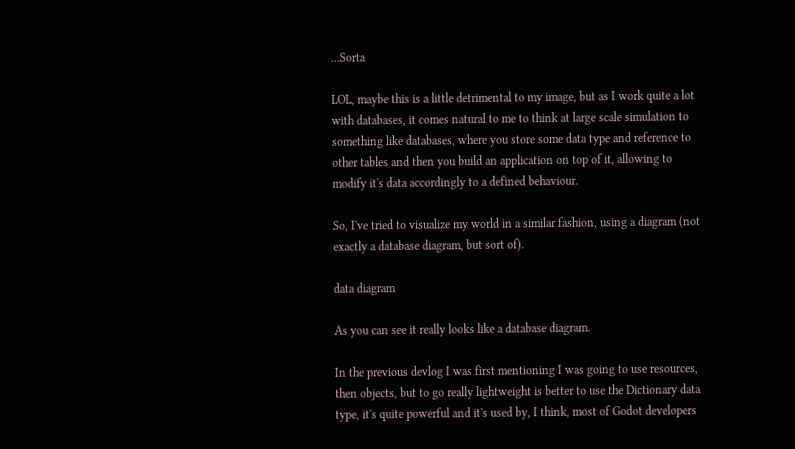...Sorta

LOL, maybe this is a little detrimental to my image, but as I work quite a lot with databases, it comes natural to me to think at large scale simulation to something like databases, where you store some data type and reference to other tables and then you build an application on top of it, allowing to modify it's data accordingly to a defined behaviour.

So, I've tried to visualize my world in a similar fashion, using a diagram (not exactly a database diagram, but sort of).

data diagram

As you can see it really looks like a database diagram.

In the previous devlog I was first mentioning I was going to use resources, then objects, but to go really lightweight is better to use the Dictionary data type, it's quite powerful and it's used by, I think, most of Godot developers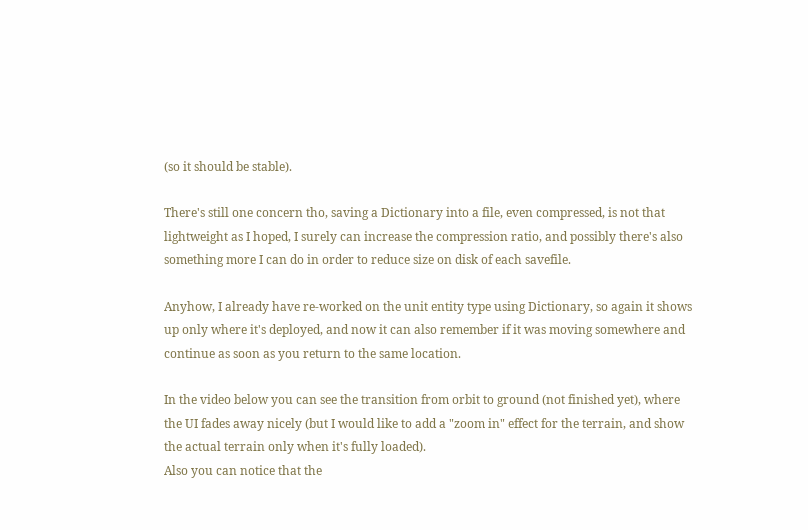(so it should be stable).

There's still one concern tho, saving a Dictionary into a file, even compressed, is not that lightweight as I hoped, I surely can increase the compression ratio, and possibly there's also something more I can do in order to reduce size on disk of each savefile.

Anyhow, I already have re-worked on the unit entity type using Dictionary, so again it shows up only where it's deployed, and now it can also remember if it was moving somewhere and continue as soon as you return to the same location.

In the video below you can see the transition from orbit to ground (not finished yet), where the UI fades away nicely (but I would like to add a "zoom in" effect for the terrain, and show the actual terrain only when it's fully loaded).
Also you can notice that the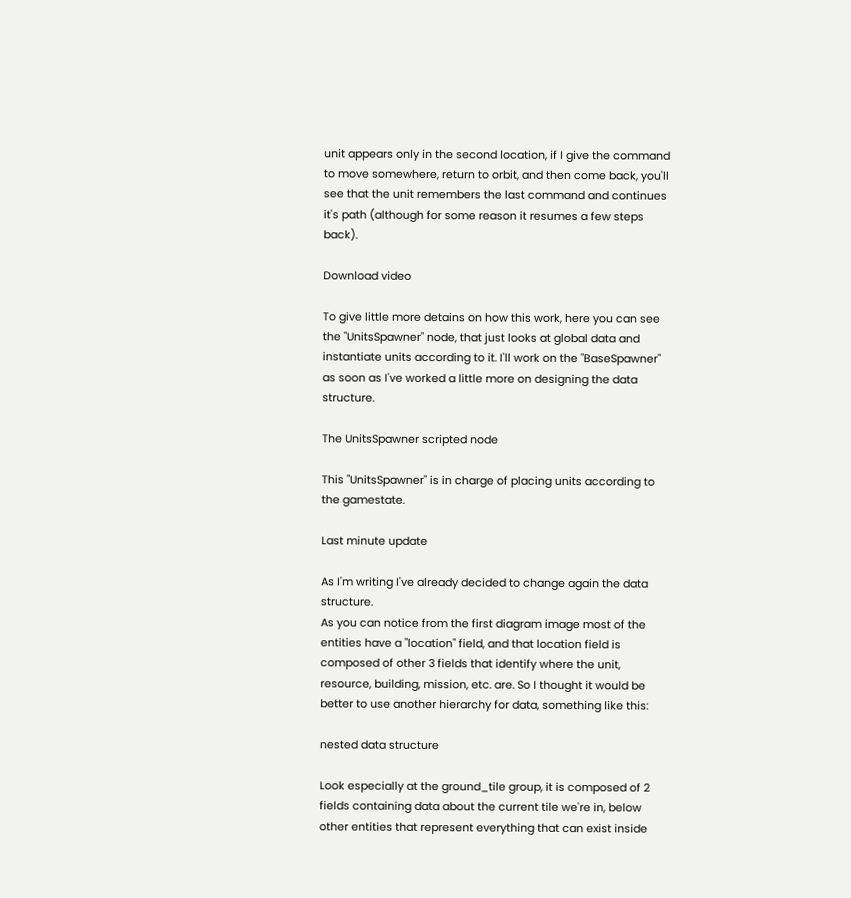unit appears only in the second location, if I give the command to move somewhere, return to orbit, and then come back, you'll see that the unit remembers the last command and continues it's path (although for some reason it resumes a few steps back).

Download video

To give little more detains on how this work, here you can see the "UnitsSpawner" node, that just looks at global data and instantiate units according to it. I'll work on the "BaseSpawner" as soon as I've worked a little more on designing the data structure.

The UnitsSpawner scripted node

This "UnitsSpawner" is in charge of placing units according to the gamestate.

Last minute update

As I'm writing I've already decided to change again the data structure.
As you can notice from the first diagram image most of the entities have a "location" field, and that location field is composed of other 3 fields that identify where the unit, resource, building, mission, etc. are. So I thought it would be better to use another hierarchy for data, something like this:

nested data structure

Look especially at the ground_tile group, it is composed of 2 fields containing data about the current tile we're in, below other entities that represent everything that can exist inside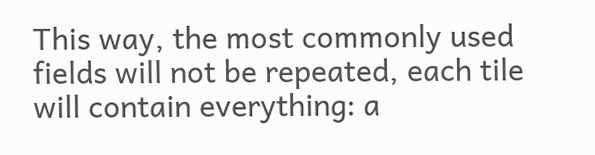This way, the most commonly used fields will not be repeated, each tile will contain everything: a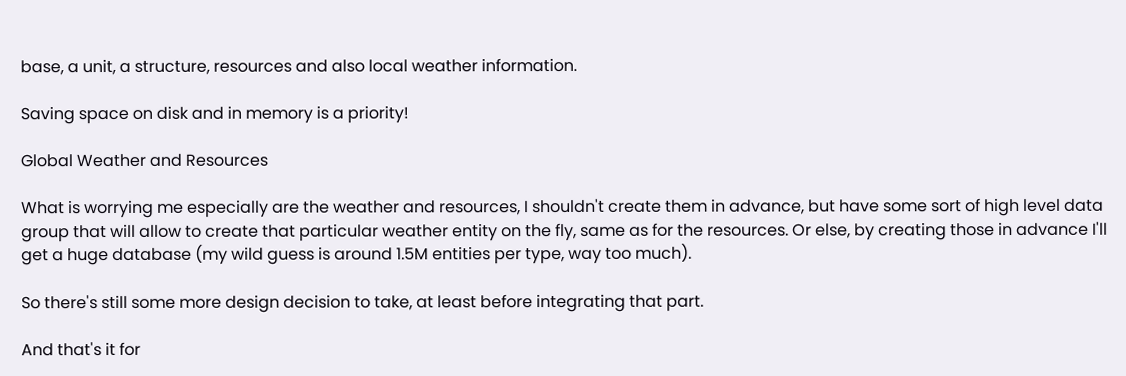base, a unit, a structure, resources and also local weather information.

Saving space on disk and in memory is a priority!

Global Weather and Resources

What is worrying me especially are the weather and resources, I shouldn't create them in advance, but have some sort of high level data group that will allow to create that particular weather entity on the fly, same as for the resources. Or else, by creating those in advance I'll get a huge database (my wild guess is around 1.5M entities per type, way too much).

So there's still some more design decision to take, at least before integrating that part.

And that's it for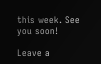this week. See you soon!

Leave a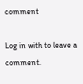comment

Log in with to leave a comment.